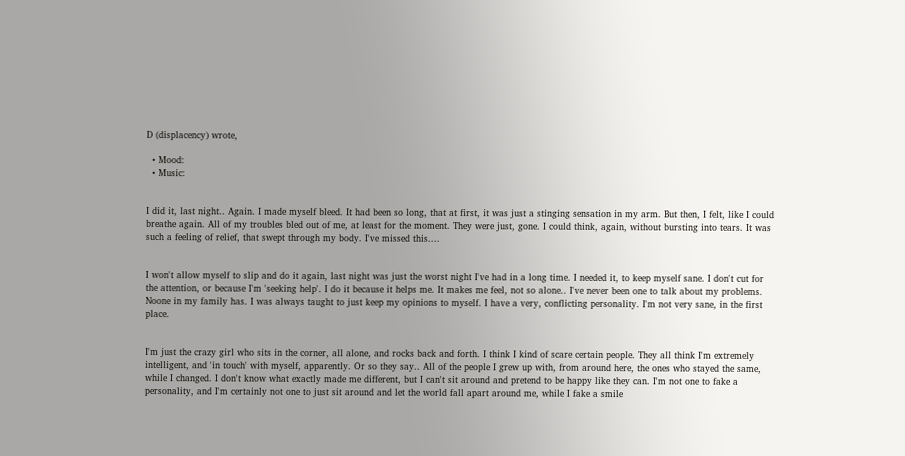D (displacency) wrote,

  • Mood:
  • Music:


I did it, last night.. Again. I made myself bleed. It had been so long, that at first, it was just a stinging sensation in my arm. But then, I felt, like I could breathe again. All of my troubles bled out of me, at least for the moment. They were just, gone. I could think, again, without bursting into tears. It was such a feeling of relief, that swept through my body. I've missed this....


I won't allow myself to slip and do it again, last night was just the worst night I've had in a long time. I needed it, to keep myself sane. I don't cut for the attention, or because I'm 'seeking help'. I do it because it helps me. It makes me feel, not so alone.. I've never been one to talk about my problems. Noone in my family has. I was always taught to just keep my opinions to myself. I have a very, conflicting personality. I'm not very sane, in the first place.


I'm just the crazy girl who sits in the corner, all alone, and rocks back and forth. I think I kind of scare certain people. They all think I'm extremely intelligent, and 'in touch' with myself, apparently. Or so they say.. All of the people I grew up with, from around here, the ones who stayed the same, while I changed. I don't know what exactly made me different, but I can't sit around and pretend to be happy like they can. I'm not one to fake a personality, and I'm certainly not one to just sit around and let the world fall apart around me, while I fake a smile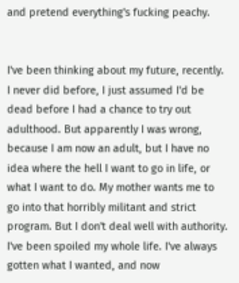and pretend everything's fucking peachy.


I've been thinking about my future, recently. I never did before, I just assumed I'd be dead before I had a chance to try out adulthood. But apparently I was wrong, because I am now an adult, but I have no idea where the hell I want to go in life, or what I want to do. My mother wants me to go into that horribly militant and strict program. But I don't deal well with authority. I've been spoiled my whole life. I've always gotten what I wanted, and now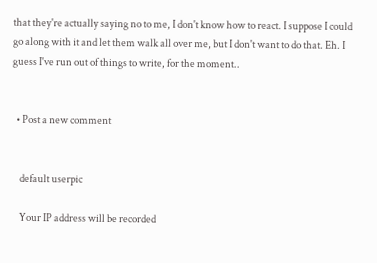that they're actually saying no to me, I don't know how to react. I suppose I could go along with it and let them walk all over me, but I don't want to do that. Eh. I guess I've run out of things to write, for the moment..


  • Post a new comment


    default userpic

    Your IP address will be recorded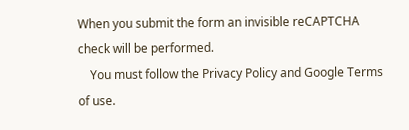When you submit the form an invisible reCAPTCHA check will be performed.
    You must follow the Privacy Policy and Google Terms of use.